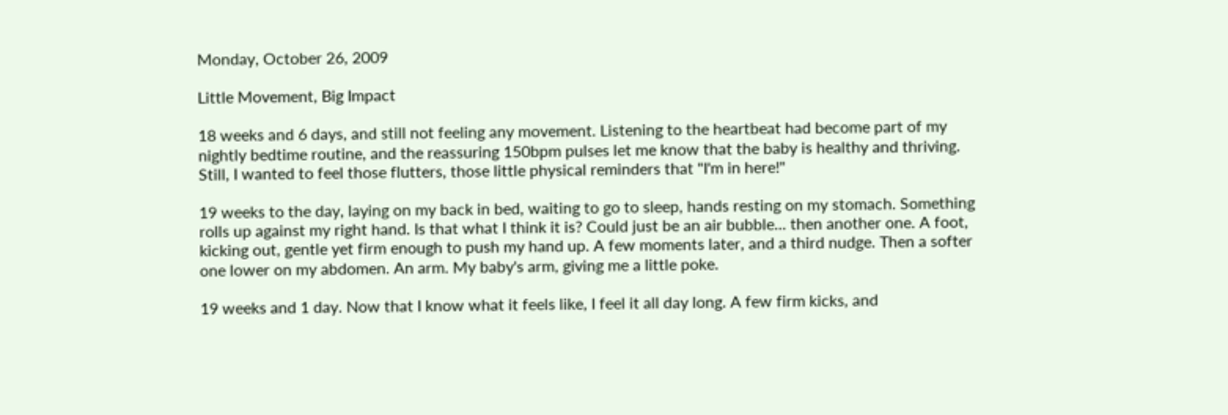Monday, October 26, 2009

Little Movement, Big Impact

18 weeks and 6 days, and still not feeling any movement. Listening to the heartbeat had become part of my nightly bedtime routine, and the reassuring 150bpm pulses let me know that the baby is healthy and thriving. Still, I wanted to feel those flutters, those little physical reminders that "I'm in here!"

19 weeks to the day, laying on my back in bed, waiting to go to sleep, hands resting on my stomach. Something rolls up against my right hand. Is that what I think it is? Could just be an air bubble... then another one. A foot, kicking out, gentle yet firm enough to push my hand up. A few moments later, and a third nudge. Then a softer one lower on my abdomen. An arm. My baby's arm, giving me a little poke.

19 weeks and 1 day. Now that I know what it feels like, I feel it all day long. A few firm kicks, and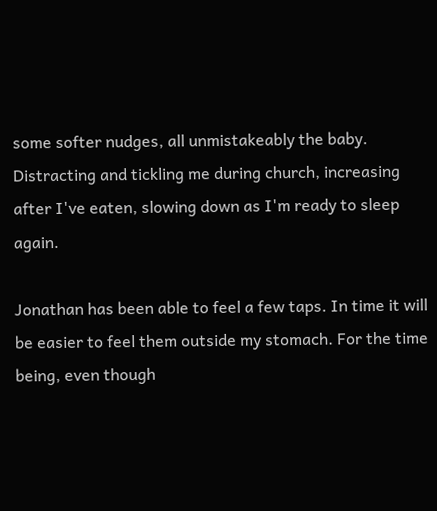some softer nudges, all unmistakeably the baby. Distracting and tickling me during church, increasing after I've eaten, slowing down as I'm ready to sleep again.

Jonathan has been able to feel a few taps. In time it will be easier to feel them outside my stomach. For the time being, even though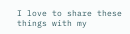I love to share these things with my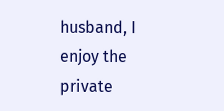husband, I enjoy the private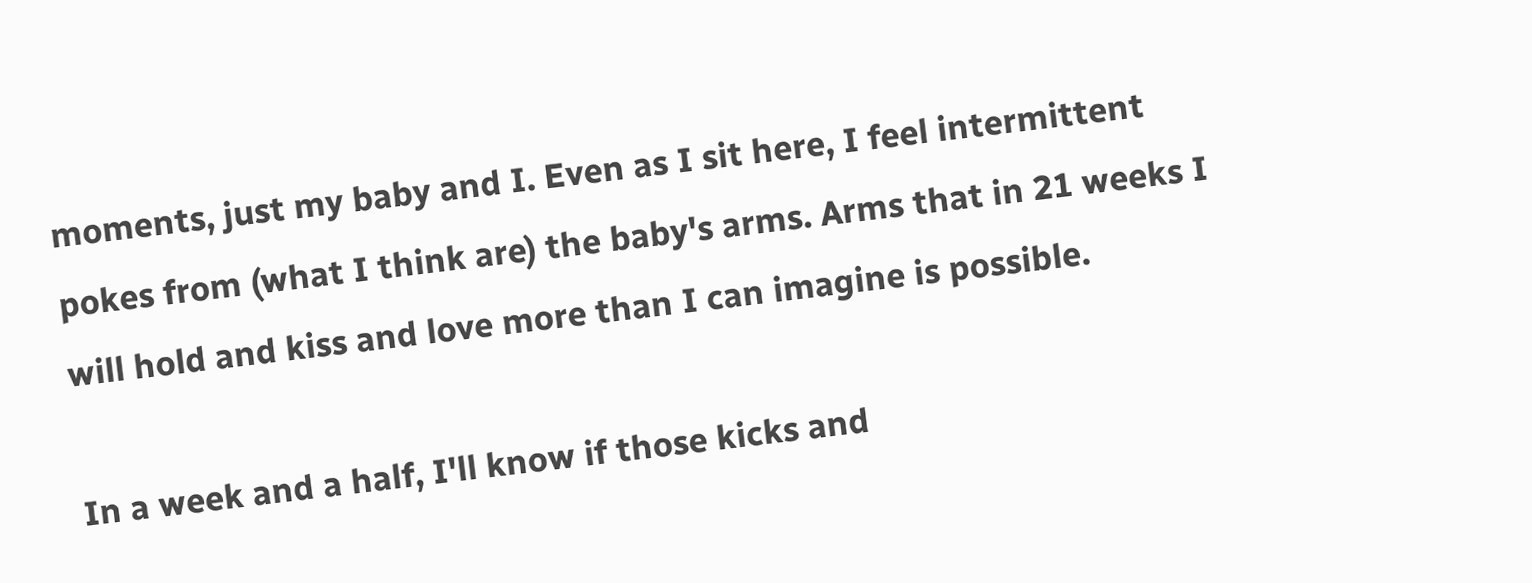moments, just my baby and I. Even as I sit here, I feel intermittent pokes from (what I think are) the baby's arms. Arms that in 21 weeks I will hold and kiss and love more than I can imagine is possible.

In a week and a half, I'll know if those kicks and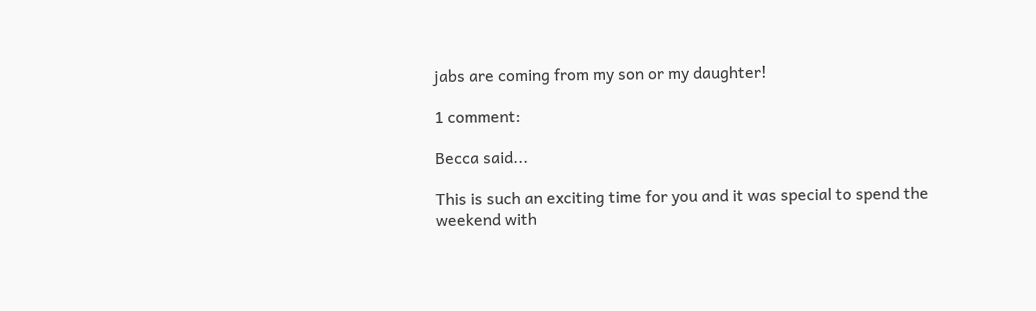jabs are coming from my son or my daughter!

1 comment:

Becca said...

This is such an exciting time for you and it was special to spend the weekend with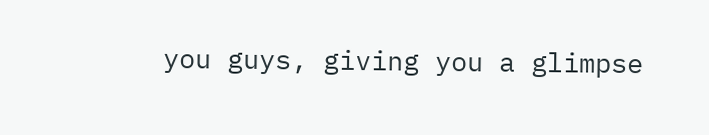you guys, giving you a glimpse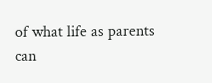of what life as parents can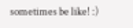sometimes be like! :)